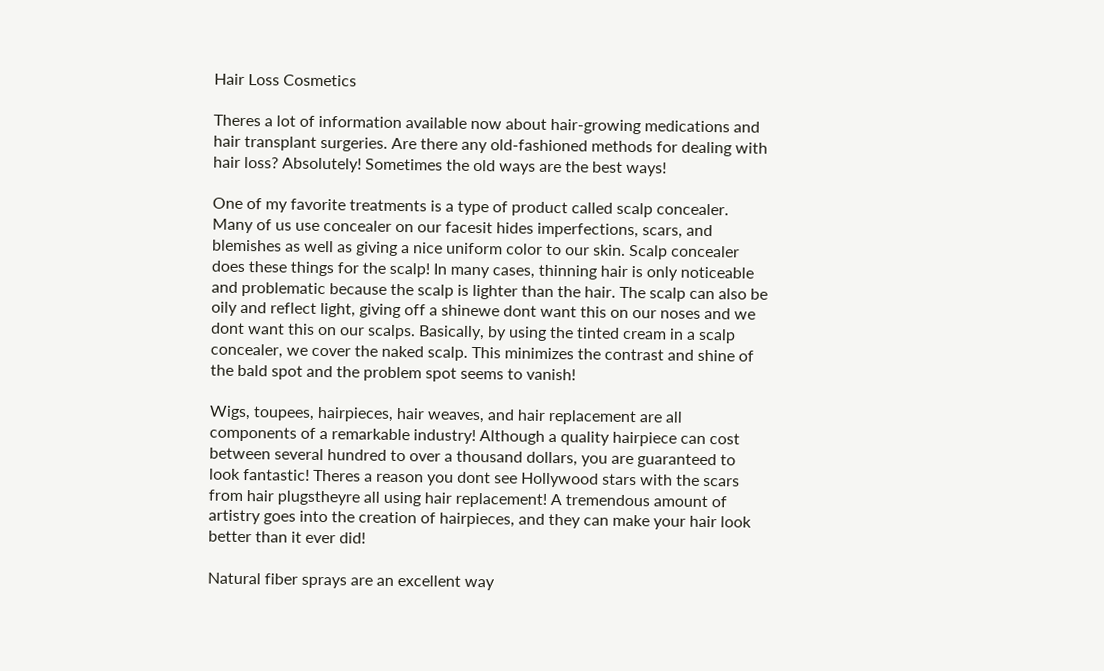Hair Loss Cosmetics

Theres a lot of information available now about hair-growing medications and hair transplant surgeries. Are there any old-fashioned methods for dealing with hair loss? Absolutely! Sometimes the old ways are the best ways!

One of my favorite treatments is a type of product called scalp concealer. Many of us use concealer on our facesit hides imperfections, scars, and blemishes as well as giving a nice uniform color to our skin. Scalp concealer does these things for the scalp! In many cases, thinning hair is only noticeable and problematic because the scalp is lighter than the hair. The scalp can also be oily and reflect light, giving off a shinewe dont want this on our noses and we dont want this on our scalps. Basically, by using the tinted cream in a scalp concealer, we cover the naked scalp. This minimizes the contrast and shine of the bald spot and the problem spot seems to vanish!

Wigs, toupees, hairpieces, hair weaves, and hair replacement are all components of a remarkable industry! Although a quality hairpiece can cost between several hundred to over a thousand dollars, you are guaranteed to look fantastic! Theres a reason you dont see Hollywood stars with the scars from hair plugstheyre all using hair replacement! A tremendous amount of artistry goes into the creation of hairpieces, and they can make your hair look better than it ever did!

Natural fiber sprays are an excellent way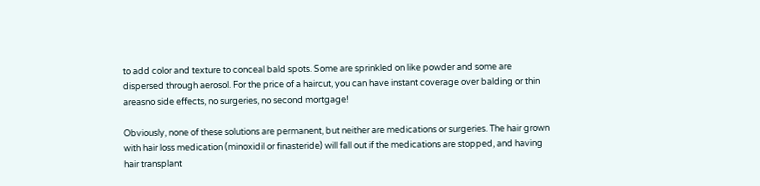to add color and texture to conceal bald spots. Some are sprinkled on like powder and some are dispersed through aerosol. For the price of a haircut, you can have instant coverage over balding or thin areasno side effects, no surgeries, no second mortgage!

Obviously, none of these solutions are permanent, but neither are medications or surgeries. The hair grown with hair loss medication (minoxidil or finasteride) will fall out if the medications are stopped, and having hair transplant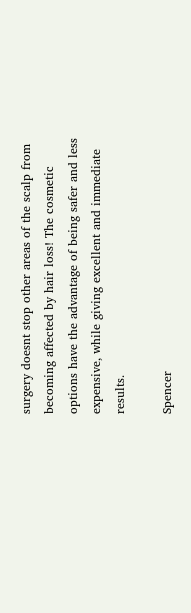surgery doesnt stop other areas of the scalp from becoming affected by hair loss! The cosmetic options have the advantage of being safer and less expensive, while giving excellent and immediate results.

Spencer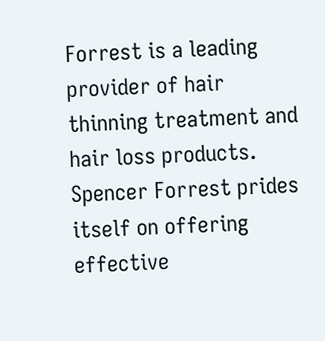Forrest is a leading provider of hair thinning treatment and hair loss products. Spencer Forrest prides itself on offering effective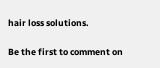hair loss solutions.

Be the first to comment on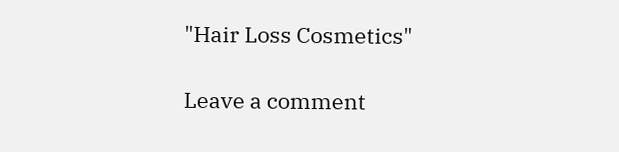"Hair Loss Cosmetics"

Leave a comment